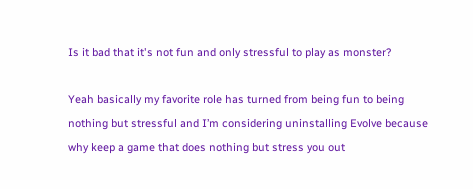Is it bad that it's not fun and only stressful to play as monster?

Yeah basically my favorite role has turned from being fun to being nothing but stressful and I’m considering uninstalling Evolve because why keep a game that does nothing but stress you out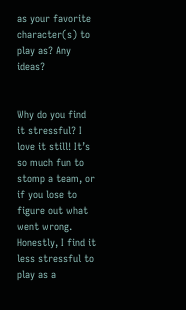as your favorite character(s) to play as? Any ideas?


Why do you find it stressful? I love it still! It’s so much fun to stomp a team, or if you lose to figure out what went wrong. Honestly, I find it less stressful to play as a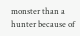monster than a hunter because of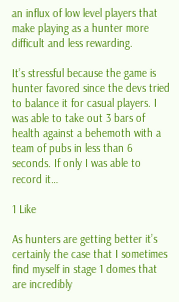an influx of low level players that make playing as a hunter more difficult and less rewarding.

It’s stressful because the game is hunter favored since the devs tried to balance it for casual players. I was able to take out 3 bars of health against a behemoth with a team of pubs in less than 6 seconds. If only I was able to record it…

1 Like

As hunters are getting better it’s certainly the case that I sometimes find myself in stage 1 domes that are incredibly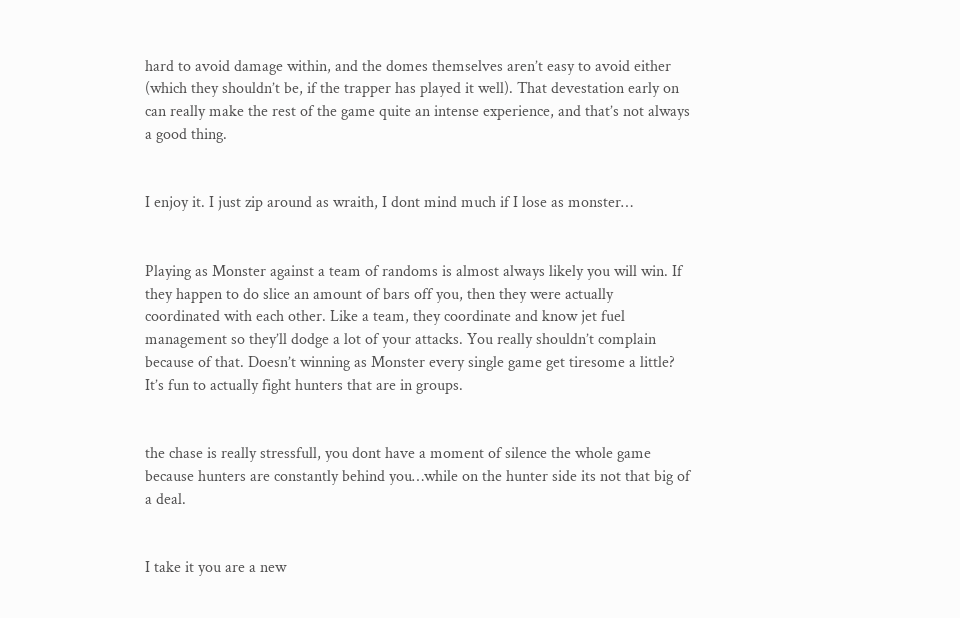hard to avoid damage within, and the domes themselves aren’t easy to avoid either (which they shouldn’t be, if the trapper has played it well). That devestation early on can really make the rest of the game quite an intense experience, and that’s not always a good thing.


I enjoy it. I just zip around as wraith, I dont mind much if I lose as monster…


Playing as Monster against a team of randoms is almost always likely you will win. If they happen to do slice an amount of bars off you, then they were actually coordinated with each other. Like a team, they coordinate and know jet fuel management so they’ll dodge a lot of your attacks. You really shouldn’t complain because of that. Doesn’t winning as Monster every single game get tiresome a little? It’s fun to actually fight hunters that are in groups.


the chase is really stressfull, you dont have a moment of silence the whole game because hunters are constantly behind you…while on the hunter side its not that big of a deal.


I take it you are a new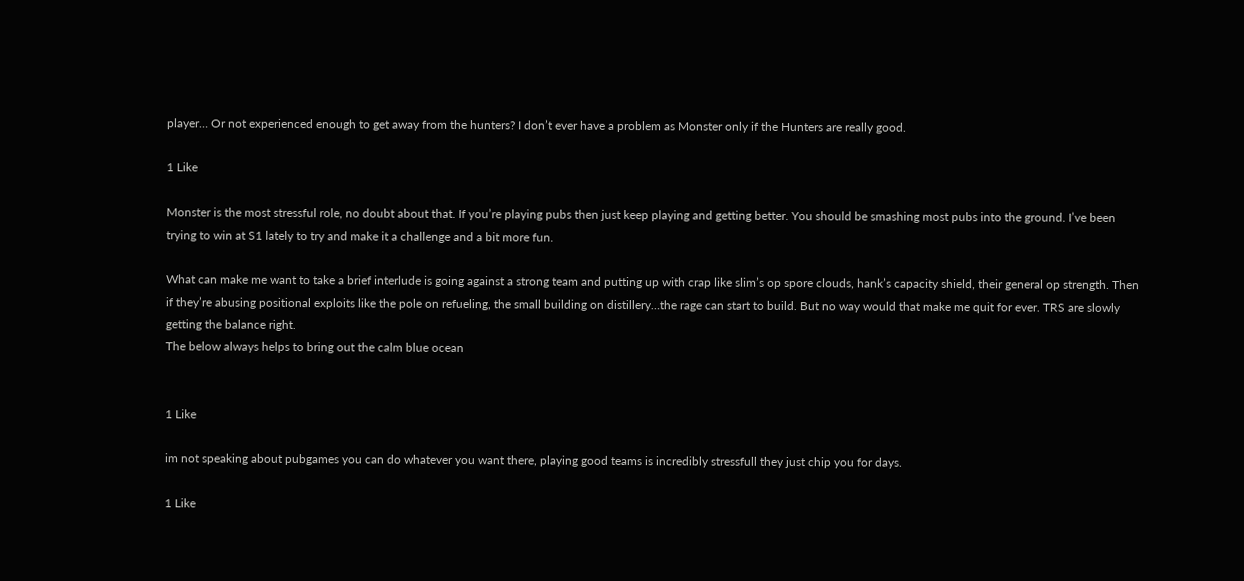player… Or not experienced enough to get away from the hunters? I don’t ever have a problem as Monster only if the Hunters are really good.

1 Like

Monster is the most stressful role, no doubt about that. If you’re playing pubs then just keep playing and getting better. You should be smashing most pubs into the ground. I’ve been trying to win at S1 lately to try and make it a challenge and a bit more fun.

What can make me want to take a brief interlude is going against a strong team and putting up with crap like slim’s op spore clouds, hank’s capacity shield, their general op strength. Then if they’re abusing positional exploits like the pole on refueling, the small building on distillery…the rage can start to build. But no way would that make me quit for ever. TRS are slowly getting the balance right.
The below always helps to bring out the calm blue ocean


1 Like

im not speaking about pubgames you can do whatever you want there, playing good teams is incredibly stressfull they just chip you for days.

1 Like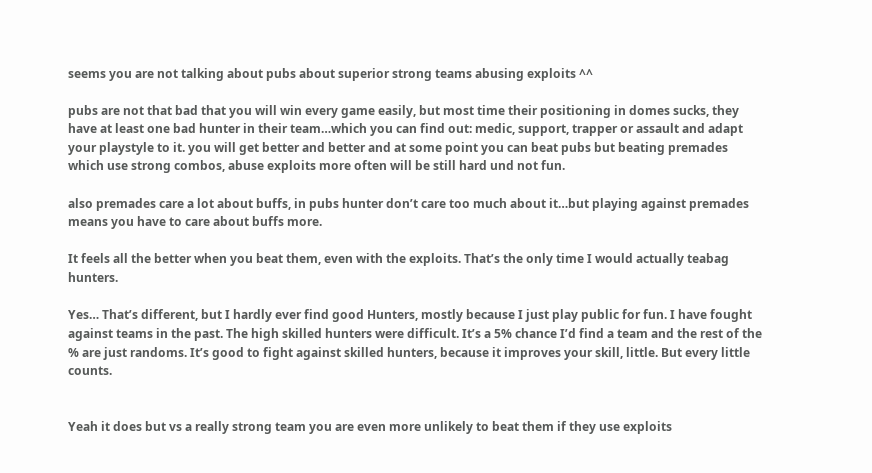seems you are not talking about pubs about superior strong teams abusing exploits ^^

pubs are not that bad that you will win every game easily, but most time their positioning in domes sucks, they have at least one bad hunter in their team…which you can find out: medic, support, trapper or assault and adapt your playstyle to it. you will get better and better and at some point you can beat pubs but beating premades which use strong combos, abuse exploits more often will be still hard und not fun.

also premades care a lot about buffs, in pubs hunter don’t care too much about it…but playing against premades means you have to care about buffs more.

It feels all the better when you beat them, even with the exploits. That’s the only time I would actually teabag hunters.

Yes… That’s different, but I hardly ever find good Hunters, mostly because I just play public for fun. I have fought against teams in the past. The high skilled hunters were difficult. It’s a 5% chance I’d find a team and the rest of the % are just randoms. It’s good to fight against skilled hunters, because it improves your skill, little. But every little counts.


Yeah it does but vs a really strong team you are even more unlikely to beat them if they use exploits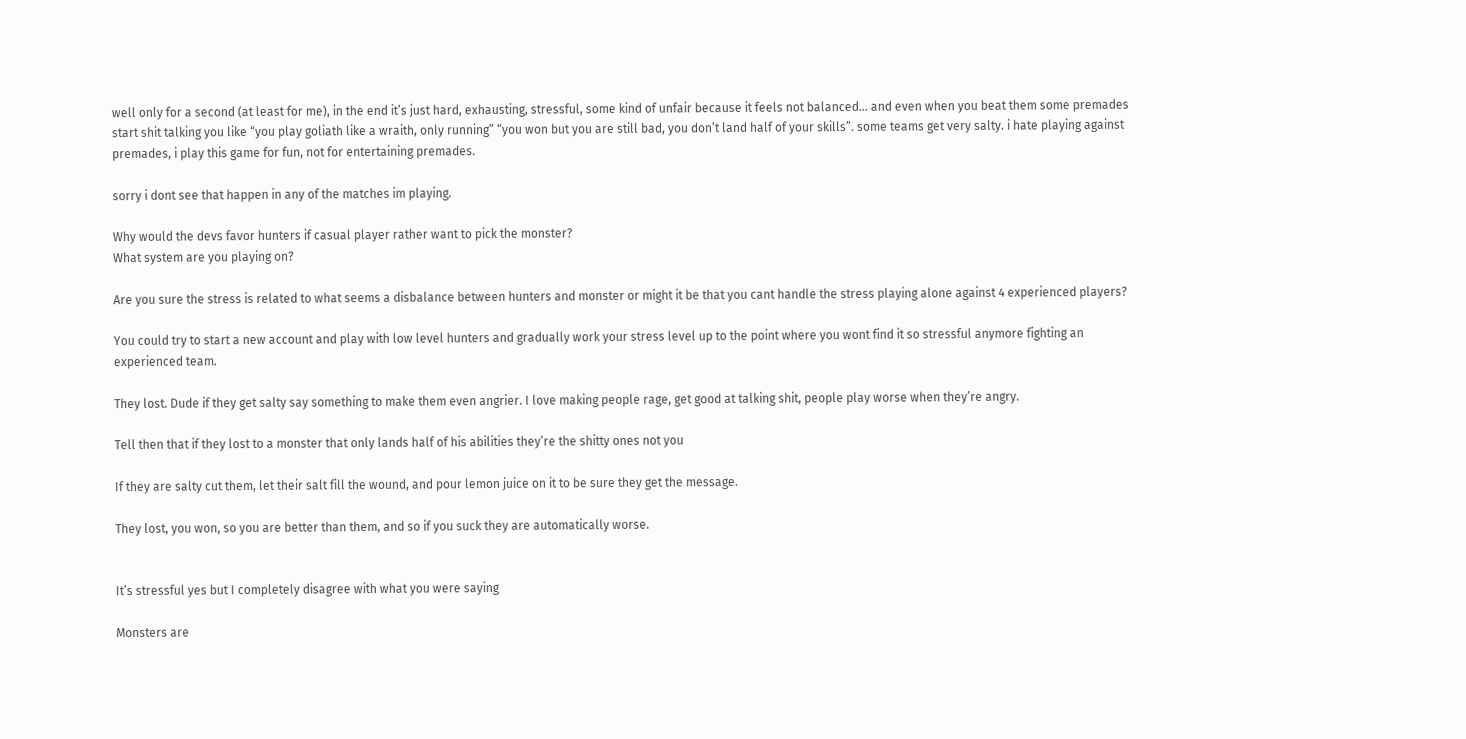well only for a second (at least for me), in the end it’s just hard, exhausting, stressful, some kind of unfair because it feels not balanced… and even when you beat them some premades start shit talking you like “you play goliath like a wraith, only running” “you won but you are still bad, you don’t land half of your skills”. some teams get very salty. i hate playing against premades, i play this game for fun, not for entertaining premades.

sorry i dont see that happen in any of the matches im playing.

Why would the devs favor hunters if casual player rather want to pick the monster?
What system are you playing on?

Are you sure the stress is related to what seems a disbalance between hunters and monster or might it be that you cant handle the stress playing alone against 4 experienced players?

You could try to start a new account and play with low level hunters and gradually work your stress level up to the point where you wont find it so stressful anymore fighting an experienced team.

They lost. Dude if they get salty say something to make them even angrier. I love making people rage, get good at talking shit, people play worse when they’re angry.

Tell then that if they lost to a monster that only lands half of his abilities they’re the shitty ones not you

If they are salty cut them, let their salt fill the wound, and pour lemon juice on it to be sure they get the message.

They lost, you won, so you are better than them, and so if you suck they are automatically worse.


It’s stressful yes but I completely disagree with what you were saying

Monsters are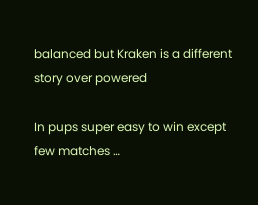balanced but Kraken is a different story over powered

In pups super easy to win except few matches …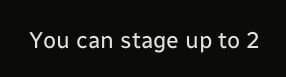You can stage up to 2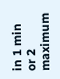in 1 min or 2 maximum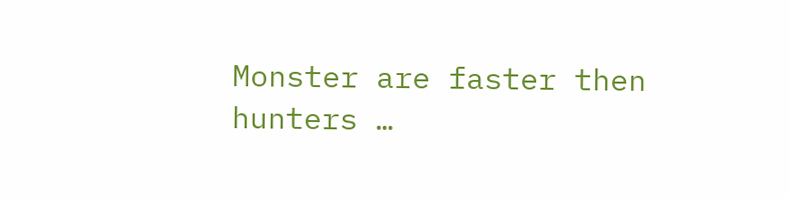Monster are faster then hunters …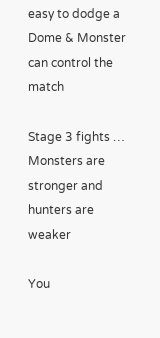easy to dodge a Dome & Monster can control the match

Stage 3 fights … Monsters are stronger and hunters are weaker

You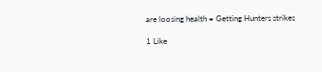are loosing health = Getting Hunters strikes

1 Like